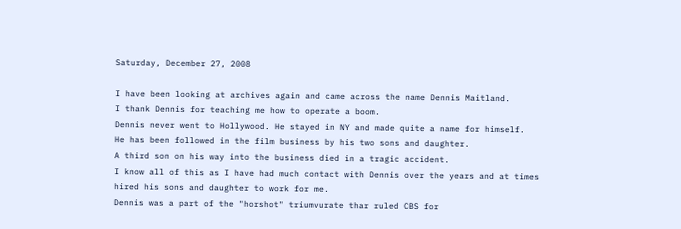Saturday, December 27, 2008

I have been looking at archives again and came across the name Dennis Maitland.
I thank Dennis for teaching me how to operate a boom.
Dennis never went to Hollywood. He stayed in NY and made quite a name for himself.
He has been followed in the film business by his two sons and daughter.
A third son on his way into the business died in a tragic accident.
I know all of this as I have had much contact with Dennis over the years and at times
hired his sons and daughter to work for me.
Dennis was a part of the "horshot" triumvurate thar ruled CBS for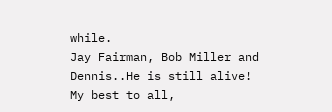while.
Jay Fairman, Bob Miller and Dennis..He is still alive!
My best to all,